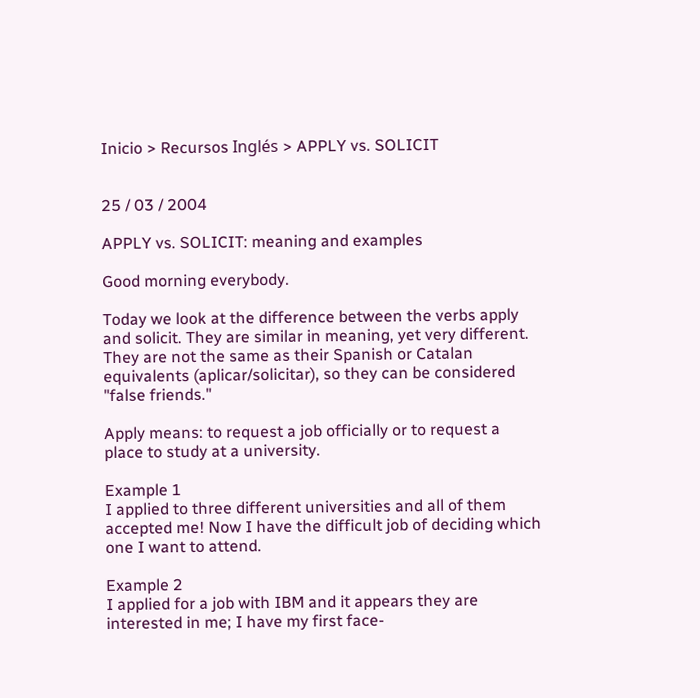Inicio > Recursos Inglés > APPLY vs. SOLICIT


25 / 03 / 2004

APPLY vs. SOLICIT: meaning and examples

Good morning everybody.

Today we look at the difference between the verbs apply and solicit. They are similar in meaning, yet very different. They are not the same as their Spanish or Catalan equivalents (aplicar/solicitar), so they can be considered "false friends."

Apply means: to request a job officially or to request a place to study at a university.

Example 1
I applied to three different universities and all of them accepted me! Now I have the difficult job of deciding which one I want to attend.

Example 2
I applied for a job with IBM and it appears they are interested in me; I have my first face-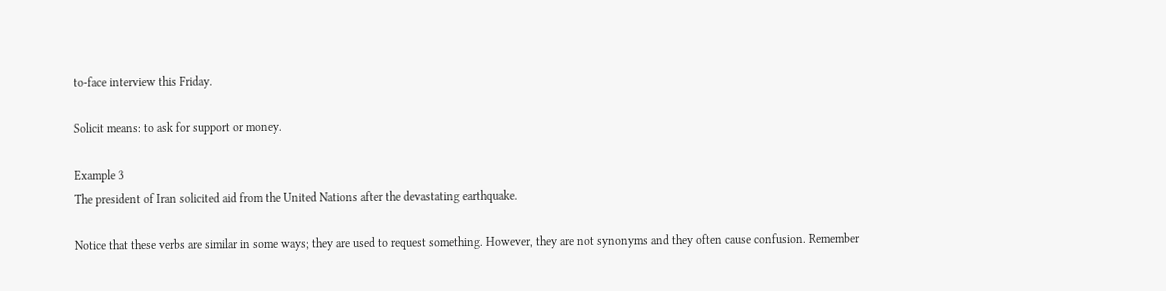to-face interview this Friday.

Solicit means: to ask for support or money.

Example 3
The president of Iran solicited aid from the United Nations after the devastating earthquake.

Notice that these verbs are similar in some ways; they are used to request something. However, they are not synonyms and they often cause confusion. Remember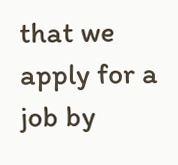that we apply for a job by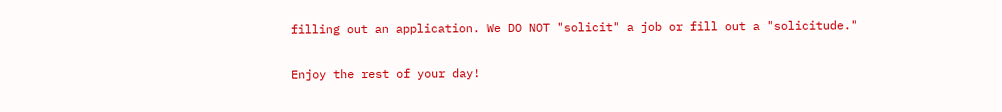filling out an application. We DO NOT "solicit" a job or fill out a "solicitude."

Enjoy the rest of your day!